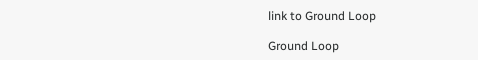link to Ground Loop

Ground Loop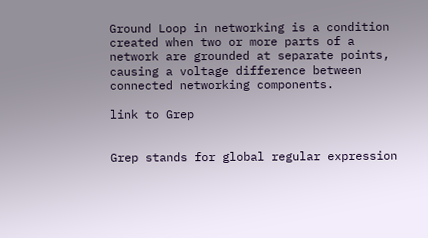Ground Loop in networking is a condition created when two or more parts of a network are grounded at separate points, causing a voltage difference between connected networking components.

link to Grep


Grep stands for global regular expression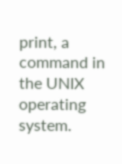print, a command in the UNIX operating system.